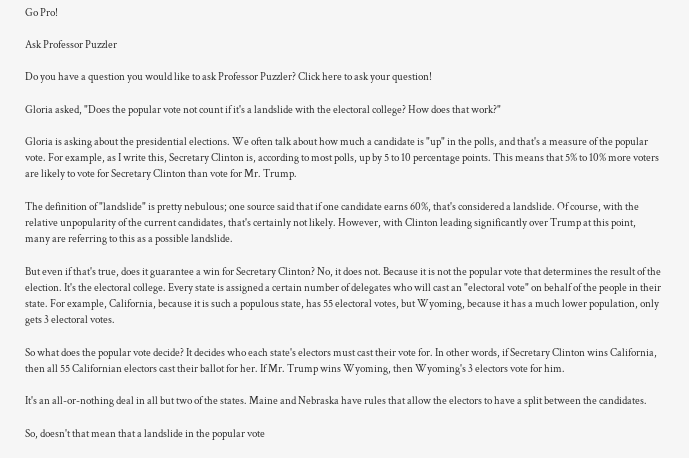Go Pro!

Ask Professor Puzzler

Do you have a question you would like to ask Professor Puzzler? Click here to ask your question!

Gloria asked, "Does the popular vote not count if it's a landslide with the electoral college? How does that work?"

Gloria is asking about the presidential elections. We often talk about how much a candidate is "up" in the polls, and that's a measure of the popular vote. For example, as I write this, Secretary Clinton is, according to most polls, up by 5 to 10 percentage points. This means that 5% to 10% more voters are likely to vote for Secretary Clinton than vote for Mr. Trump.

The definition of "landslide" is pretty nebulous; one source said that if one candidate earns 60%, that's considered a landslide. Of course, with the relative unpopularity of the current candidates, that's certainly not likely. However, with Clinton leading significantly over Trump at this point, many are referring to this as a possible landslide.

But even if that's true, does it guarantee a win for Secretary Clinton? No, it does not. Because it is not the popular vote that determines the result of the election. It's the electoral college. Every state is assigned a certain number of delegates who will cast an "electoral vote" on behalf of the people in their state. For example, California, because it is such a populous state, has 55 electoral votes, but Wyoming, because it has a much lower population, only gets 3 electoral votes.

So what does the popular vote decide? It decides who each state's electors must cast their vote for. In other words, if Secretary Clinton wins California, then all 55 Californian electors cast their ballot for her. If Mr. Trump wins Wyoming, then Wyoming's 3 electors vote for him.

It's an all-or-nothing deal in all but two of the states. Maine and Nebraska have rules that allow the electors to have a split between the candidates.

So, doesn't that mean that a landslide in the popular vote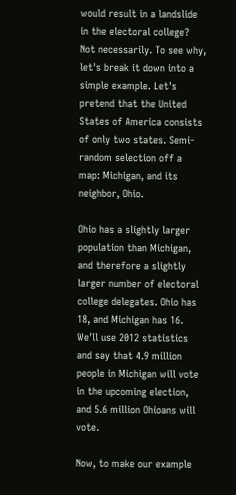would result in a landslide in the electoral college? Not necessarily. To see why, let's break it down into a simple example. Let's pretend that the United States of America consists of only two states. Semi-random selection off a map: Michigan, and its neighbor, Ohio.

Ohio has a slightly larger population than Michigan, and therefore a slightly larger number of electoral college delegates. Ohio has 18, and Michigan has 16. We'll use 2012 statistics and say that 4.9 million people in Michigan will vote in the upcoming election, and 5.6 million Ohioans will vote.

Now, to make our example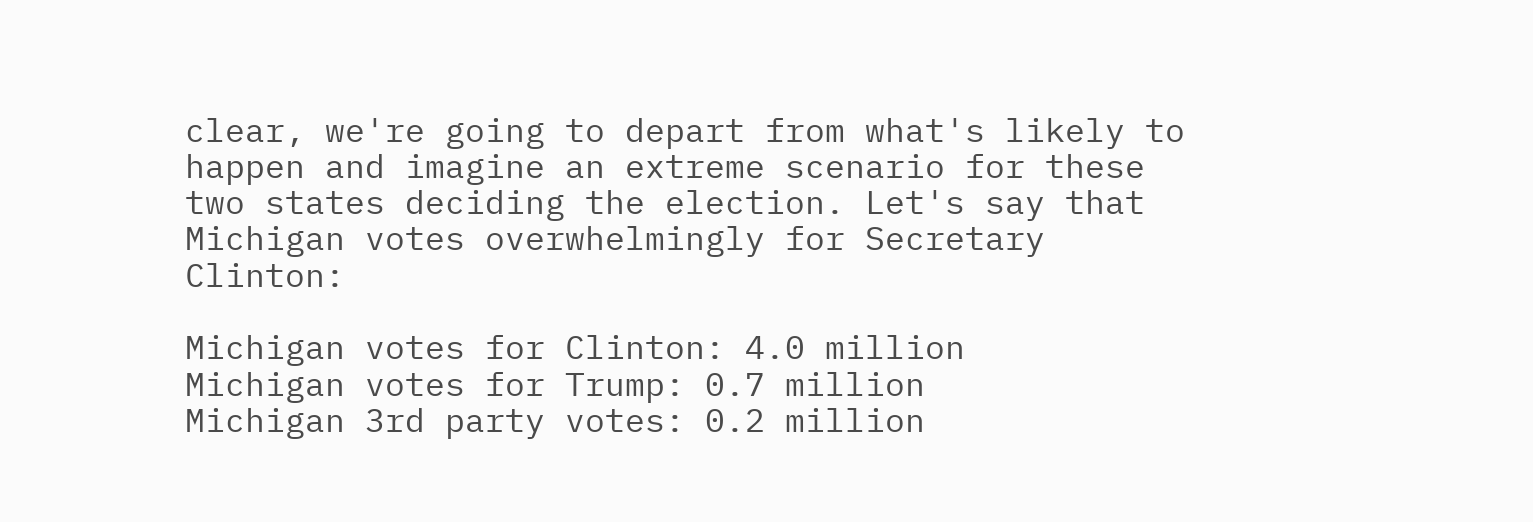clear, we're going to depart from what's likely to happen and imagine an extreme scenario for these two states deciding the election. Let's say that Michigan votes overwhelmingly for Secretary Clinton:

Michigan votes for Clinton: 4.0 million
Michigan votes for Trump: 0.7 million
Michigan 3rd party votes: 0.2 million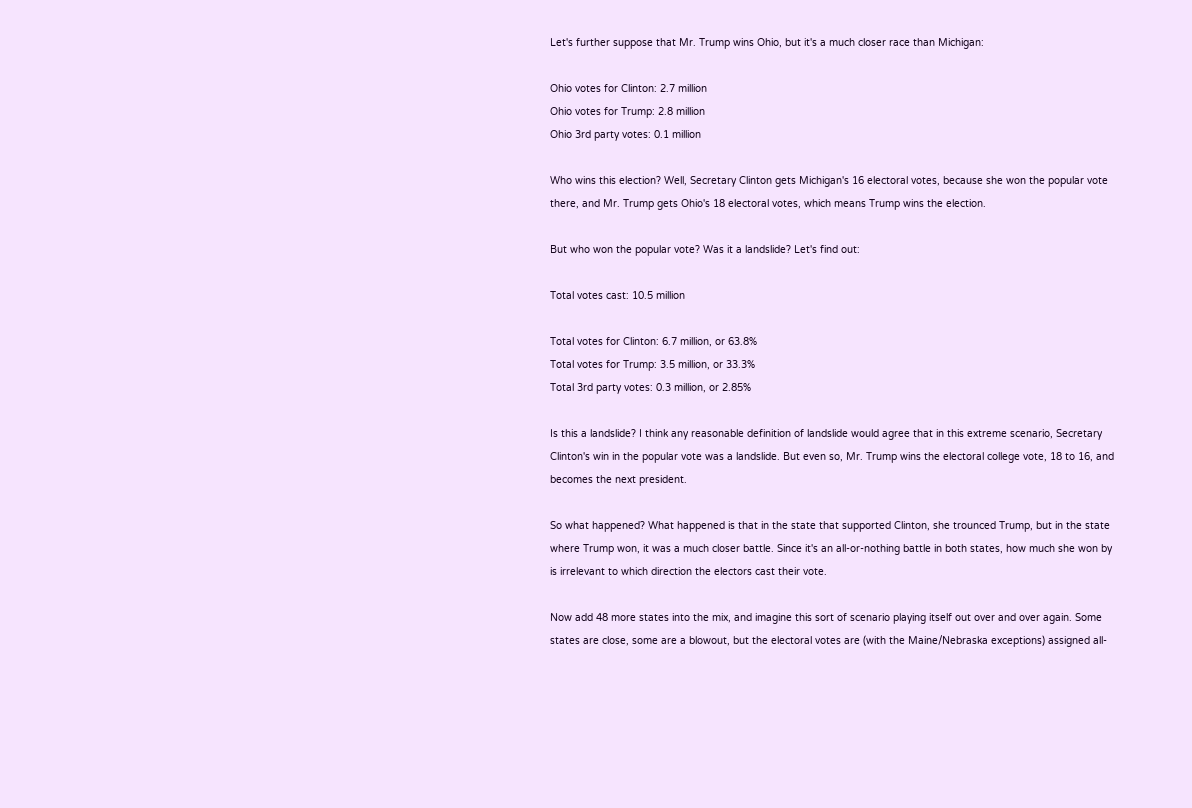Let's further suppose that Mr. Trump wins Ohio, but it's a much closer race than Michigan:

Ohio votes for Clinton: 2.7 million
Ohio votes for Trump: 2.8 million
Ohio 3rd party votes: 0.1 million

Who wins this election? Well, Secretary Clinton gets Michigan's 16 electoral votes, because she won the popular vote there, and Mr. Trump gets Ohio's 18 electoral votes, which means Trump wins the election.

But who won the popular vote? Was it a landslide? Let's find out:

Total votes cast: 10.5 million

Total votes for Clinton: 6.7 million, or 63.8%
Total votes for Trump: 3.5 million, or 33.3%
Total 3rd party votes: 0.3 million, or 2.85%

Is this a landslide? I think any reasonable definition of landslide would agree that in this extreme scenario, Secretary Clinton's win in the popular vote was a landslide. But even so, Mr. Trump wins the electoral college vote, 18 to 16, and becomes the next president.

So what happened? What happened is that in the state that supported Clinton, she trounced Trump, but in the state where Trump won, it was a much closer battle. Since it's an all-or-nothing battle in both states, how much she won by is irrelevant to which direction the electors cast their vote.

Now add 48 more states into the mix, and imagine this sort of scenario playing itself out over and over again. Some states are close, some are a blowout, but the electoral votes are (with the Maine/Nebraska exceptions) assigned all-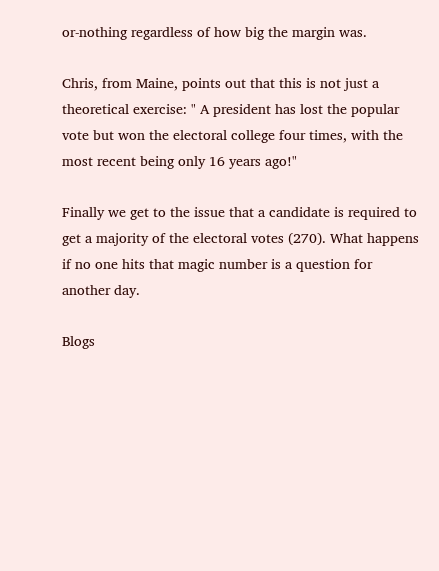or-nothing regardless of how big the margin was.

Chris, from Maine, points out that this is not just a theoretical exercise: " A president has lost the popular vote but won the electoral college four times, with the most recent being only 16 years ago!"

Finally we get to the issue that a candidate is required to get a majority of the electoral votes (270). What happens if no one hits that magic number is a question for another day.

Blogs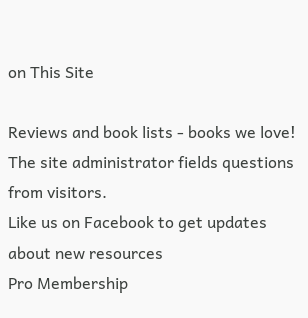on This Site

Reviews and book lists - books we love!
The site administrator fields questions from visitors.
Like us on Facebook to get updates about new resources
Pro Membership